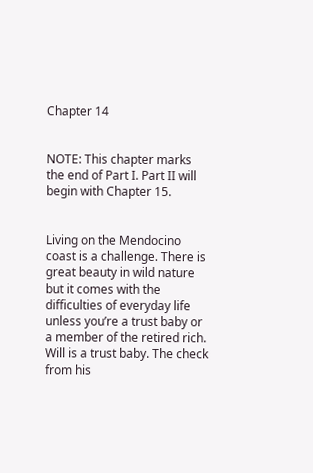Chapter 14


NOTE: This chapter marks the end of Part I. Part II will begin with Chapter 15.


Living on the Mendocino coast is a challenge. There is great beauty in wild nature but it comes with the difficulties of everyday life unless you’re a trust baby or a member of the retired rich. Will is a trust baby. The check from his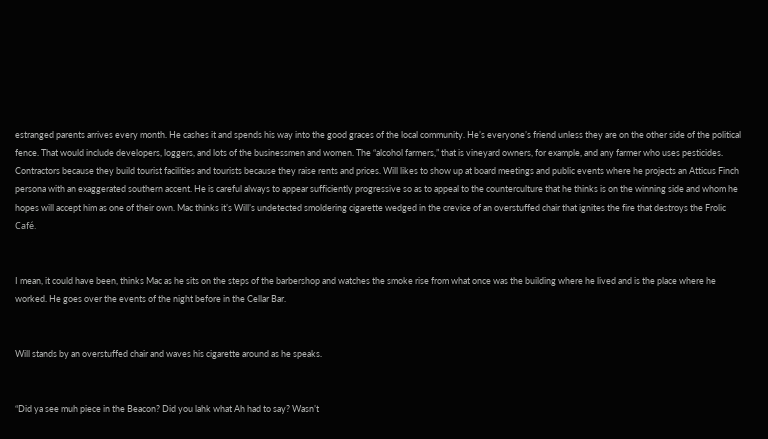estranged parents arrives every month. He cashes it and spends his way into the good graces of the local community. He’s everyone’s friend unless they are on the other side of the political fence. That would include developers, loggers, and lots of the businessmen and women. The “alcohol farmers,” that is vineyard owners, for example, and any farmer who uses pesticides. Contractors because they build tourist facilities and tourists because they raise rents and prices. Will likes to show up at board meetings and public events where he projects an Atticus Finch persona with an exaggerated southern accent. He is careful always to appear sufficiently progressive so as to appeal to the counterculture that he thinks is on the winning side and whom he hopes will accept him as one of their own. Mac thinks it’s Will’s undetected smoldering cigarette wedged in the crevice of an overstuffed chair that ignites the fire that destroys the Frolic Café.


I mean, it could have been, thinks Mac as he sits on the steps of the barbershop and watches the smoke rise from what once was the building where he lived and is the place where he worked. He goes over the events of the night before in the Cellar Bar.


Will stands by an overstuffed chair and waves his cigarette around as he speaks.


“Did ya see muh piece in the Beacon? Did you lahk what Ah had to say? Wasn’t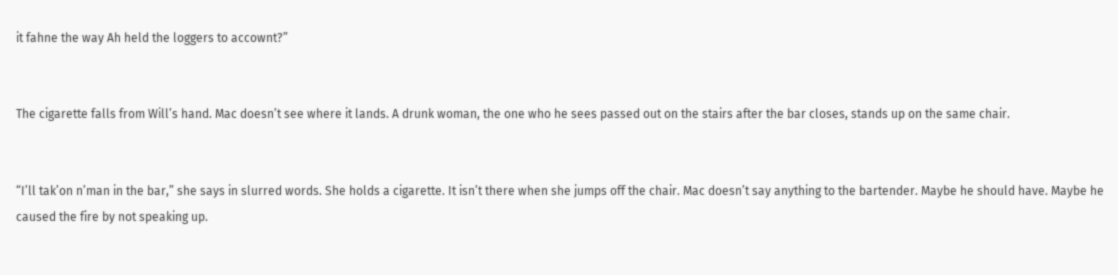it fahne the way Ah held the loggers to accownt?”


The cigarette falls from Will’s hand. Mac doesn’t see where it lands. A drunk woman, the one who he sees passed out on the stairs after the bar closes, stands up on the same chair.


“I’ll tak’on n’man in the bar,” she says in slurred words. She holds a cigarette. It isn’t there when she jumps off the chair. Mac doesn’t say anything to the bartender. Maybe he should have. Maybe he caused the fire by not speaking up.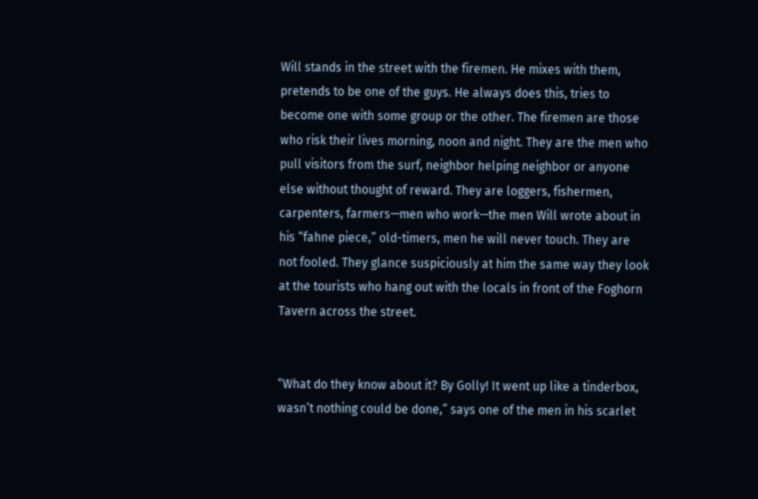Will stands in the street with the firemen. He mixes with them, pretends to be one of the guys. He always does this, tries to become one with some group or the other. The firemen are those who risk their lives morning, noon and night. They are the men who pull visitors from the surf, neighbor helping neighbor or anyone else without thought of reward. They are loggers, fishermen, carpenters, farmers—men who work—the men Will wrote about in his “fahne piece,” old-timers, men he will never touch. They are not fooled. They glance suspiciously at him the same way they look at the tourists who hang out with the locals in front of the Foghorn Tavern across the street.


“What do they know about it? By Golly! It went up like a tinderbox, wasn’t nothing could be done,” says one of the men in his scarlet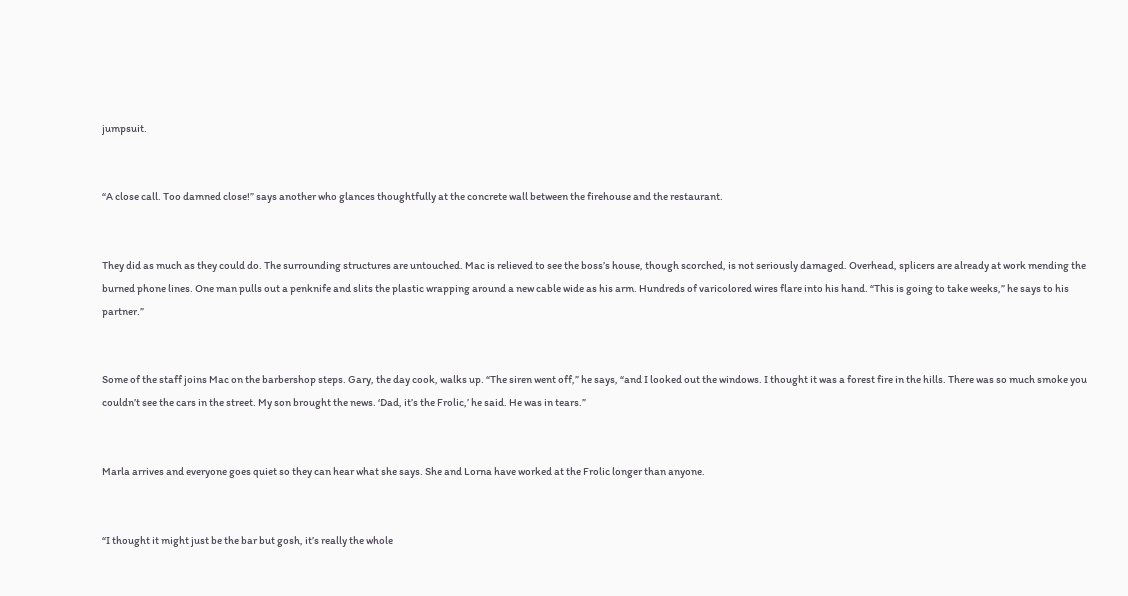jumpsuit.


“A close call. Too damned close!” says another who glances thoughtfully at the concrete wall between the firehouse and the restaurant.


They did as much as they could do. The surrounding structures are untouched. Mac is relieved to see the boss’s house, though scorched, is not seriously damaged. Overhead, splicers are already at work mending the burned phone lines. One man pulls out a penknife and slits the plastic wrapping around a new cable wide as his arm. Hundreds of varicolored wires flare into his hand. “This is going to take weeks,” he says to his partner.”


Some of the staff joins Mac on the barbershop steps. Gary, the day cook, walks up. “The siren went off,” he says, “and I looked out the windows. I thought it was a forest fire in the hills. There was so much smoke you couldn’t see the cars in the street. My son brought the news. ‘Dad, it’s the Frolic,’ he said. He was in tears.”


Marla arrives and everyone goes quiet so they can hear what she says. She and Lorna have worked at the Frolic longer than anyone.


“I thought it might just be the bar but gosh, it’s really the whole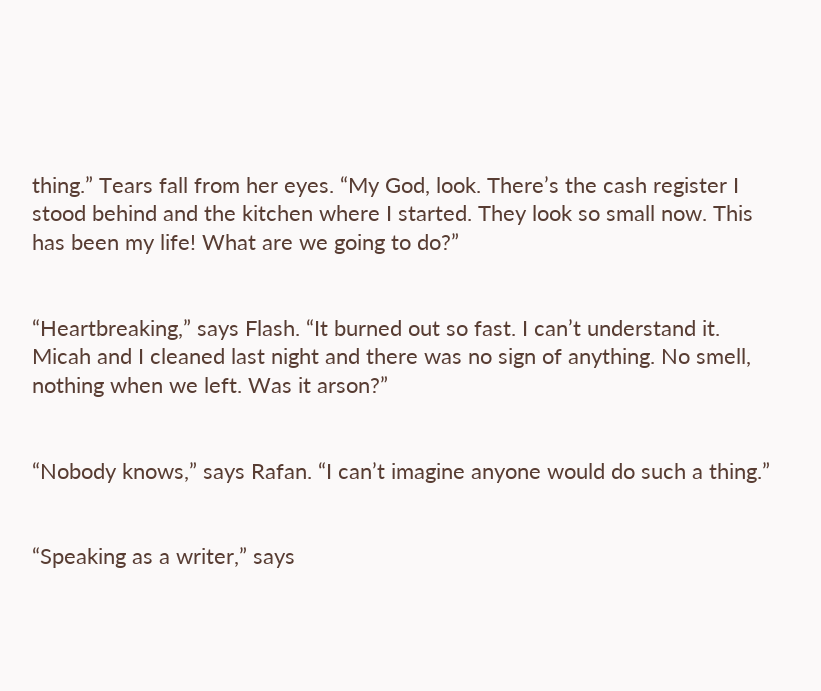thing.” Tears fall from her eyes. “My God, look. There’s the cash register I stood behind and the kitchen where I started. They look so small now. This has been my life! What are we going to do?”


“Heartbreaking,” says Flash. “It burned out so fast. I can’t understand it. Micah and I cleaned last night and there was no sign of anything. No smell, nothing when we left. Was it arson?”


“Nobody knows,” says Rafan. “I can’t imagine anyone would do such a thing.”


“Speaking as a writer,” says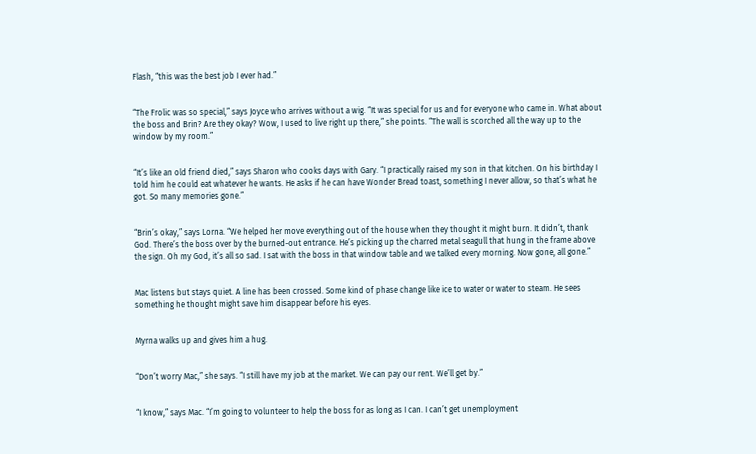Flash, “this was the best job I ever had.”


“The Frolic was so special,” says Joyce who arrives without a wig. “It was special for us and for everyone who came in. What about the boss and Brin? Are they okay? Wow, I used to live right up there,” she points. “The wall is scorched all the way up to the window by my room.”


“It’s like an old friend died,” says Sharon who cooks days with Gary. “I practically raised my son in that kitchen. On his birthday I told him he could eat whatever he wants. He asks if he can have Wonder Bread toast, something I never allow, so that’s what he got. So many memories gone.”


“Brin’s okay,” says Lorna. “We helped her move everything out of the house when they thought it might burn. It didn’t, thank God. There’s the boss over by the burned-out entrance. He’s picking up the charred metal seagull that hung in the frame above the sign. Oh my God, it’s all so sad. I sat with the boss in that window table and we talked every morning. Now gone, all gone.”


Mac listens but stays quiet. A line has been crossed. Some kind of phase change like ice to water or water to steam. He sees something he thought might save him disappear before his eyes.


Myrna walks up and gives him a hug.


“Don’t worry Mac,” she says. “I still have my job at the market. We can pay our rent. We’ll get by.”


“I know,” says Mac. “I’m going to volunteer to help the boss for as long as I can. I can’t get unemployment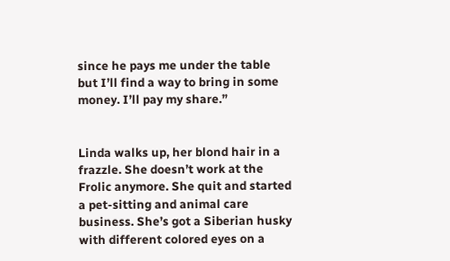since he pays me under the table but I’ll find a way to bring in some money. I’ll pay my share.”


Linda walks up, her blond hair in a frazzle. She doesn’t work at the Frolic anymore. She quit and started a pet-sitting and animal care business. She’s got a Siberian husky with different colored eyes on a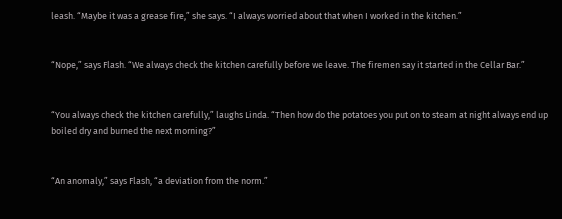leash. “Maybe it was a grease fire,” she says. “I always worried about that when I worked in the kitchen.”


“Nope,” says Flash. “We always check the kitchen carefully before we leave. The firemen say it started in the Cellar Bar.”


“You always check the kitchen carefully,” laughs Linda. “Then how do the potatoes you put on to steam at night always end up boiled dry and burned the next morning?”


“An anomaly,” says Flash, “a deviation from the norm.”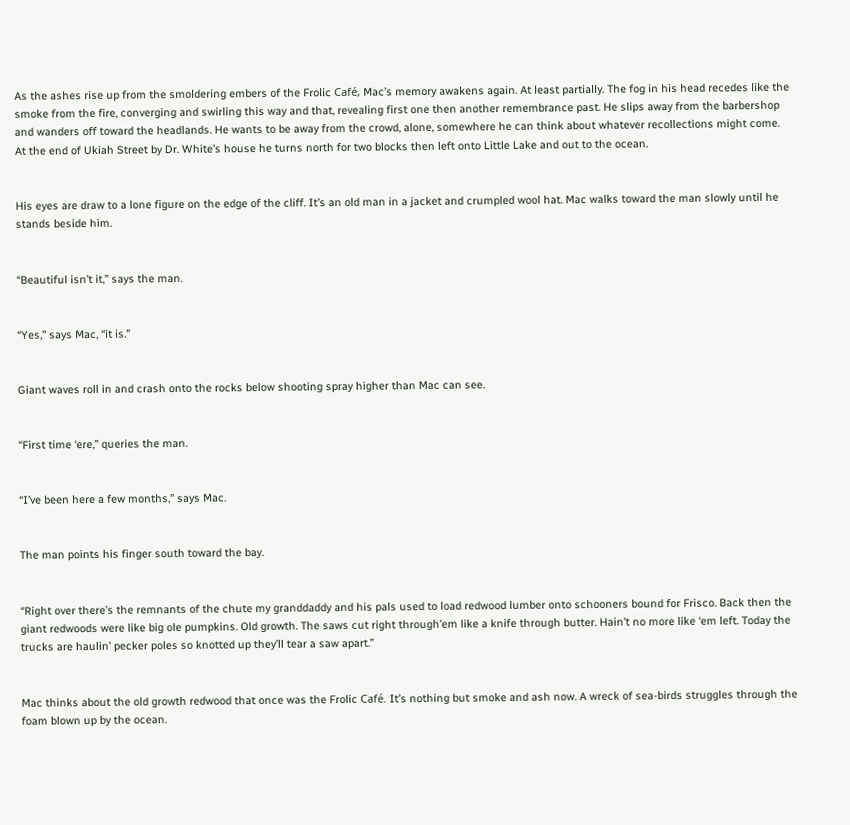As the ashes rise up from the smoldering embers of the Frolic Café, Mac’s memory awakens again. At least partially. The fog in his head recedes like the smoke from the fire, converging and swirling this way and that, revealing first one then another remembrance past. He slips away from the barbershop and wanders off toward the headlands. He wants to be away from the crowd, alone, somewhere he can think about whatever recollections might come. At the end of Ukiah Street by Dr. White’s house he turns north for two blocks then left onto Little Lake and out to the ocean.


His eyes are draw to a lone figure on the edge of the cliff. It’s an old man in a jacket and crumpled wool hat. Mac walks toward the man slowly until he stands beside him.


“Beautiful isn’t it,” says the man.


“Yes,” says Mac, “it is.”


Giant waves roll in and crash onto the rocks below shooting spray higher than Mac can see.


“First time ‘ere,” queries the man.


“I’ve been here a few months,” says Mac.


The man points his finger south toward the bay.


“Right over there’s the remnants of the chute my granddaddy and his pals used to load redwood lumber onto schooners bound for Frisco. Back then the giant redwoods were like big ole pumpkins. Old growth. The saws cut right through’em like a knife through butter. Hain’t no more like ‘em left. Today the trucks are haulin’ pecker poles so knotted up they’ll tear a saw apart.”


Mac thinks about the old growth redwood that once was the Frolic Café. It’s nothing but smoke and ash now. A wreck of sea-birds struggles through the foam blown up by the ocean.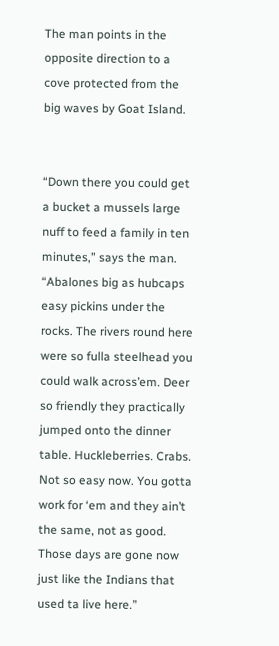The man points in the opposite direction to a cove protected from the big waves by Goat Island.


“Down there you could get a bucket a mussels large nuff to feed a family in ten minutes,” says the man. “Abalones big as hubcaps easy pickins under the rocks. The rivers round here were so fulla steelhead you could walk across’em. Deer so friendly they practically jumped onto the dinner table. Huckleberries. Crabs. Not so easy now. You gotta work for ‘em and they ain’t the same, not as good. Those days are gone now just like the Indians that used ta live here.”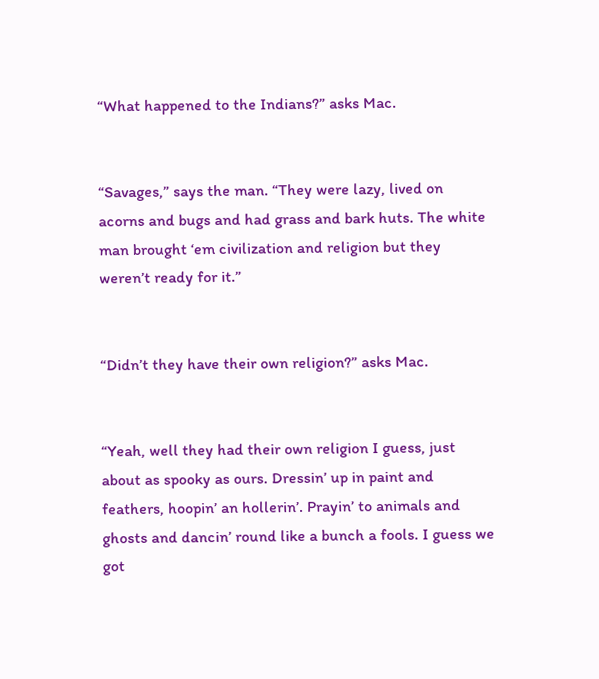“What happened to the Indians?” asks Mac.


“Savages,” says the man. “They were lazy, lived on acorns and bugs and had grass and bark huts. The white man brought ‘em civilization and religion but they weren’t ready for it.”


“Didn’t they have their own religion?” asks Mac.


“Yeah, well they had their own religion I guess, just about as spooky as ours. Dressin’ up in paint and feathers, hoopin’ an hollerin’. Prayin’ to animals and ghosts and dancin’ round like a bunch a fools. I guess we got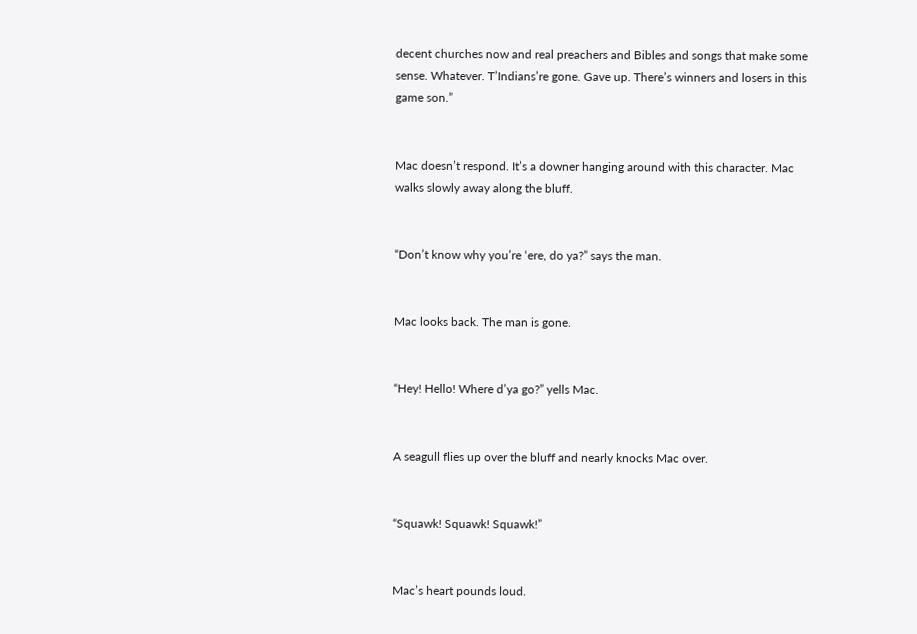decent churches now and real preachers and Bibles and songs that make some sense. Whatever. T’Indians’re gone. Gave up. There’s winners and losers in this game son.”


Mac doesn’t respond. It’s a downer hanging around with this character. Mac walks slowly away along the bluff.


“Don’t know why you’re ‘ere, do ya?” says the man.


Mac looks back. The man is gone.


“Hey! Hello! Where d’ya go?” yells Mac.


A seagull flies up over the bluff and nearly knocks Mac over.


“Squawk! Squawk! Squawk!”


Mac’s heart pounds loud.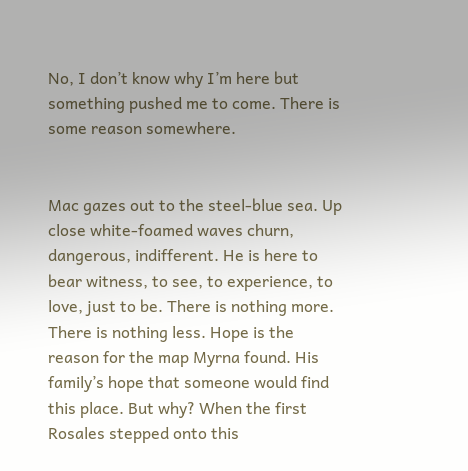No, I don’t know why I’m here but something pushed me to come. There is some reason somewhere.


Mac gazes out to the steel-blue sea. Up close white-foamed waves churn, dangerous, indifferent. He is here to bear witness, to see, to experience, to love, just to be. There is nothing more. There is nothing less. Hope is the reason for the map Myrna found. His family’s hope that someone would find this place. But why? When the first Rosales stepped onto this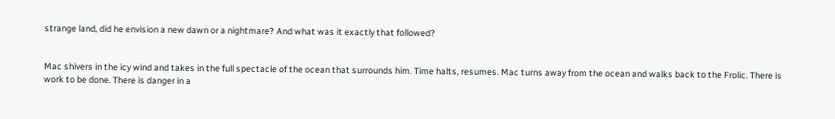strange land, did he envision a new dawn or a nightmare? And what was it exactly that followed?


Mac shivers in the icy wind and takes in the full spectacle of the ocean that surrounds him. Time halts, resumes. Mac turns away from the ocean and walks back to the Frolic. There is work to be done. There is danger in a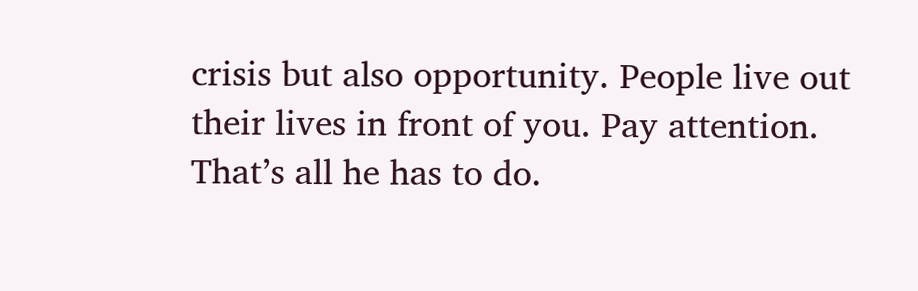crisis but also opportunity. People live out their lives in front of you. Pay attention. That’s all he has to do.